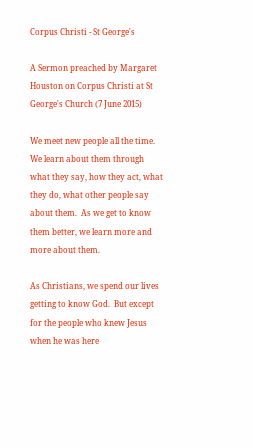Corpus Christi - St George's

A Sermon preached by Margaret Houston on Corpus Christi at St George's Church (7 June 2015)

We meet new people all the time.  We learn about them through what they say, how they act, what they do, what other people say about them.  As we get to know them better, we learn more and more about them.

As Christians, we spend our lives getting to know God.  But except for the people who knew Jesus when he was here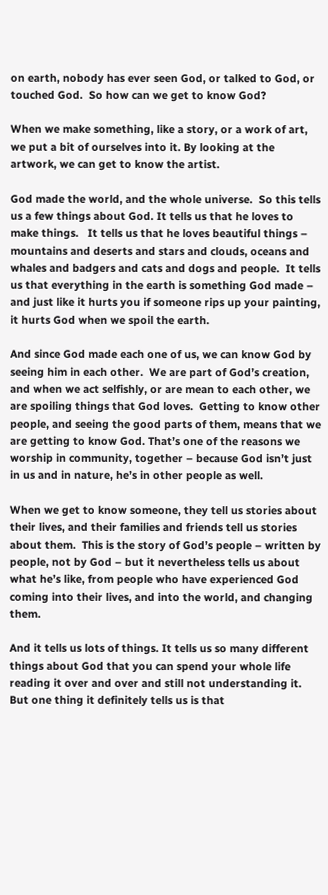on earth, nobody has ever seen God, or talked to God, or touched God.  So how can we get to know God?

When we make something, like a story, or a work of art, we put a bit of ourselves into it. By looking at the artwork, we can get to know the artist.

God made the world, and the whole universe.  So this tells us a few things about God. It tells us that he loves to make things.   It tells us that he loves beautiful things – mountains and deserts and stars and clouds, oceans and whales and badgers and cats and dogs and people.  It tells us that everything in the earth is something God made – and just like it hurts you if someone rips up your painting, it hurts God when we spoil the earth.

And since God made each one of us, we can know God by seeing him in each other.  We are part of God’s creation, and when we act selfishly, or are mean to each other, we are spoiling things that God loves.  Getting to know other people, and seeing the good parts of them, means that we are getting to know God. That’s one of the reasons we worship in community, together – because God isn’t just in us and in nature, he’s in other people as well.

When we get to know someone, they tell us stories about their lives, and their families and friends tell us stories about them.  This is the story of God’s people – written by people, not by God – but it nevertheless tells us about what he’s like, from people who have experienced God coming into their lives, and into the world, and changing them.

And it tells us lots of things. It tells us so many different things about God that you can spend your whole life reading it over and over and still not understanding it. But one thing it definitely tells us is that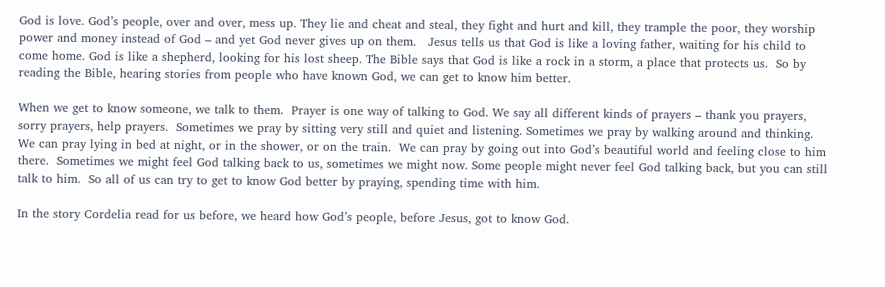God is love. God’s people, over and over, mess up. They lie and cheat and steal, they fight and hurt and kill, they trample the poor, they worship power and money instead of God – and yet God never gives up on them.   Jesus tells us that God is like a loving father, waiting for his child to come home. God is like a shepherd, looking for his lost sheep. The Bible says that God is like a rock in a storm, a place that protects us.  So by reading the Bible, hearing stories from people who have known God, we can get to know him better.

When we get to know someone, we talk to them.  Prayer is one way of talking to God. We say all different kinds of prayers – thank you prayers, sorry prayers, help prayers.  Sometimes we pray by sitting very still and quiet and listening. Sometimes we pray by walking around and thinking. We can pray lying in bed at night, or in the shower, or on the train.  We can pray by going out into God’s beautiful world and feeling close to him there.  Sometimes we might feel God talking back to us, sometimes we might now. Some people might never feel God talking back, but you can still talk to him.  So all of us can try to get to know God better by praying, spending time with him.

In the story Cordelia read for us before, we heard how God’s people, before Jesus, got to know God.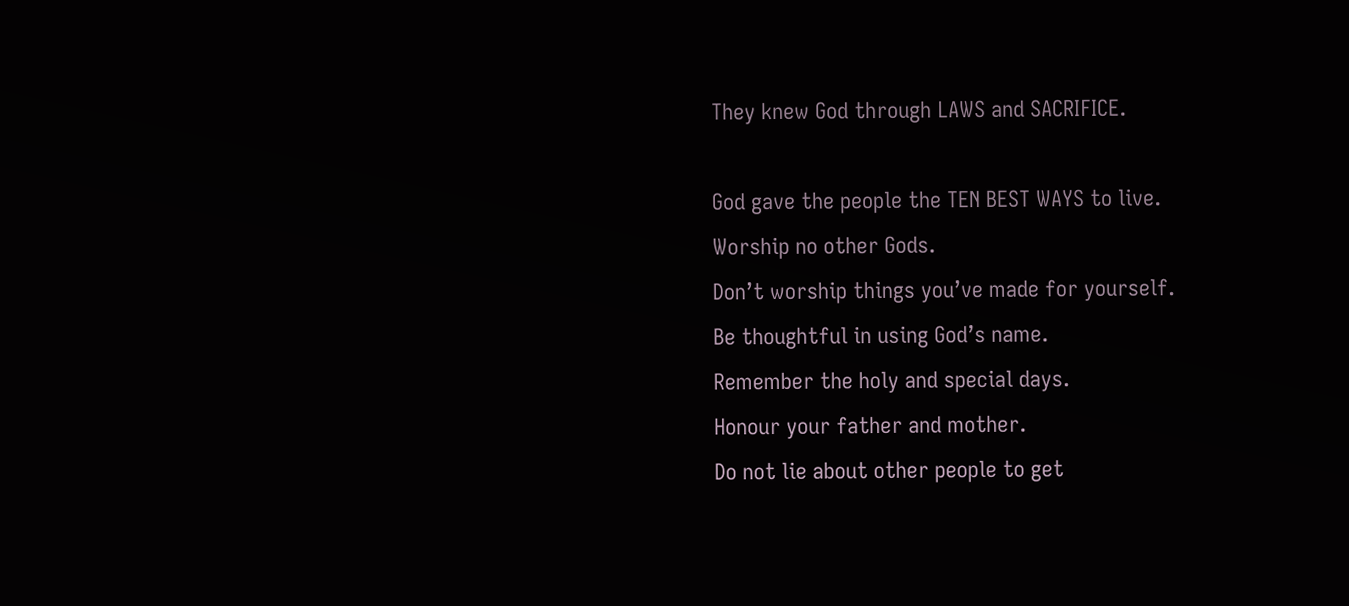They knew God through LAWS and SACRIFICE.

God gave the people the TEN BEST WAYS to live.
Worship no other Gods.
Don’t worship things you’ve made for yourself.
Be thoughtful in using God’s name.
Remember the holy and special days.
Honour your father and mother.
Do not lie about other people to get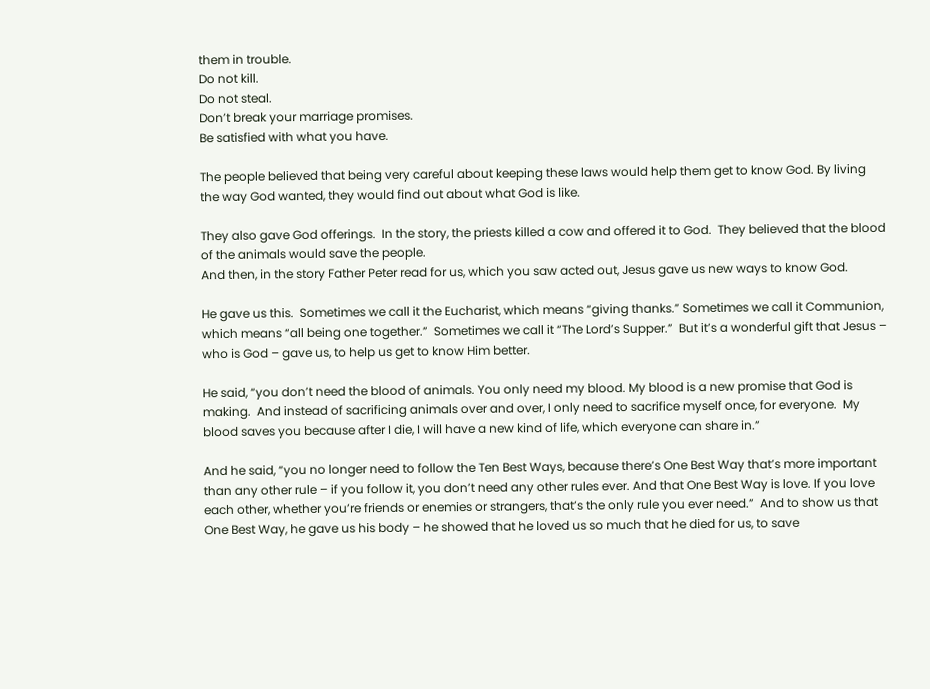them in trouble.
Do not kill.
Do not steal.
Don’t break your marriage promises.
Be satisfied with what you have.

The people believed that being very careful about keeping these laws would help them get to know God. By living the way God wanted, they would find out about what God is like.

They also gave God offerings.  In the story, the priests killed a cow and offered it to God.  They believed that the blood of the animals would save the people.
And then, in the story Father Peter read for us, which you saw acted out, Jesus gave us new ways to know God.

He gave us this.  Sometimes we call it the Eucharist, which means “giving thanks.” Sometimes we call it Communion, which means “all being one together.”  Sometimes we call it “The Lord’s Supper.”  But it’s a wonderful gift that Jesus – who is God – gave us, to help us get to know Him better.

He said, “you don’t need the blood of animals. You only need my blood. My blood is a new promise that God is making.  And instead of sacrificing animals over and over, I only need to sacrifice myself once, for everyone.  My blood saves you because after I die, I will have a new kind of life, which everyone can share in.”

And he said, “you no longer need to follow the Ten Best Ways, because there’s One Best Way that’s more important than any other rule – if you follow it, you don’t need any other rules ever. And that One Best Way is love. If you love each other, whether you’re friends or enemies or strangers, that’s the only rule you ever need.”  And to show us that One Best Way, he gave us his body – he showed that he loved us so much that he died for us, to save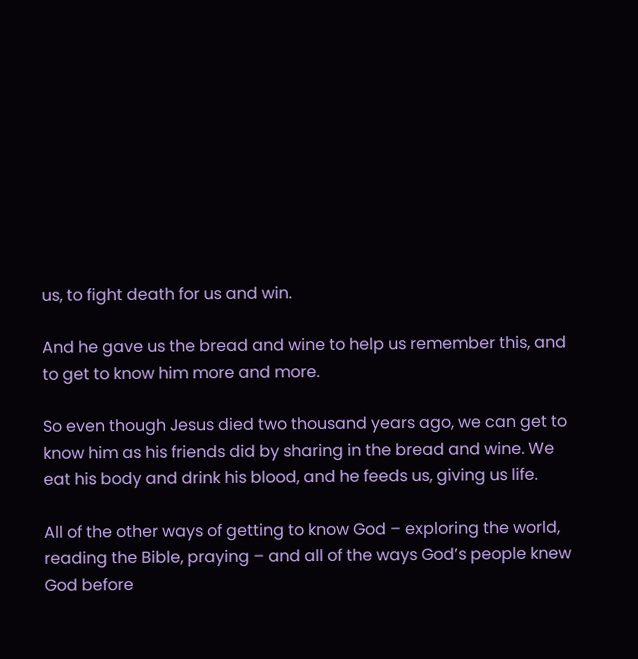us, to fight death for us and win.

And he gave us the bread and wine to help us remember this, and to get to know him more and more.

So even though Jesus died two thousand years ago, we can get to know him as his friends did by sharing in the bread and wine. We eat his body and drink his blood, and he feeds us, giving us life.

All of the other ways of getting to know God – exploring the world, reading the Bible, praying – and all of the ways God’s people knew God before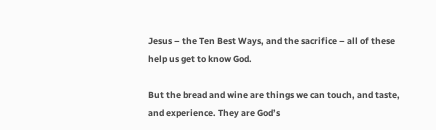Jesus – the Ten Best Ways, and the sacrifice – all of these help us get to know God.

But the bread and wine are things we can touch, and taste, and experience. They are God’s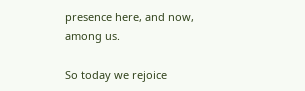presence here, and now, among us.

So today we rejoice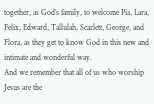together, as God’s family, to welcome Pia, Lara, Felix, Edward, Tallulah, Scarlett, George, and Flora, as they get to know God in this new and intimate and wonderful way.
And we remember that all of us who worship Jesus are the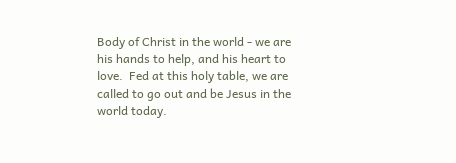Body of Christ in the world - we are his hands to help, and his heart to love.  Fed at this holy table, we are called to go out and be Jesus in the world today.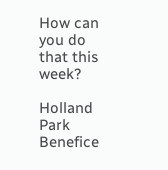How can you do that this week?

Holland Park Benefice